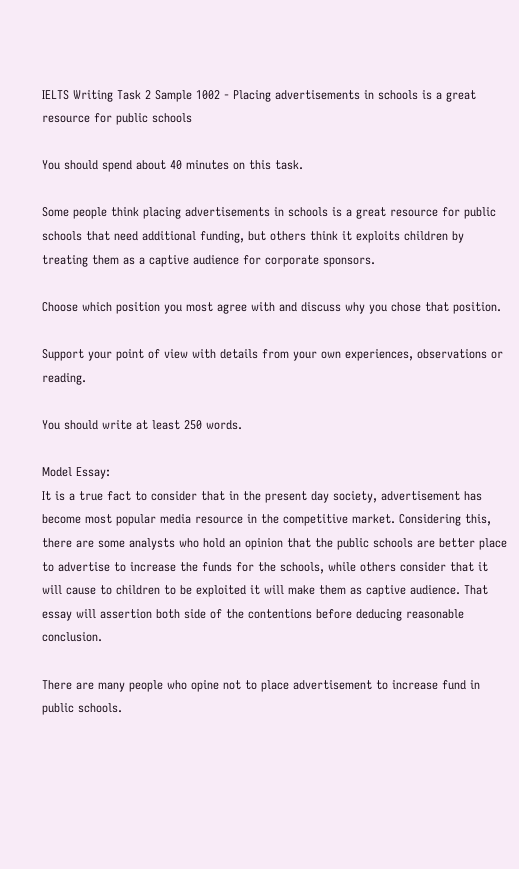IELTS Writing Task 2 Sample 1002 - Placing advertisements in schools is a great resource for public schools

You should spend about 40 minutes on this task.

Some people think placing advertisements in schools is a great resource for public schools that need additional funding, but others think it exploits children by treating them as a captive audience for corporate sponsors.

Choose which position you most agree with and discuss why you chose that position.

Support your point of view with details from your own experiences, observations or reading.

You should write at least 250 words.

Model Essay:
It is a true fact to consider that in the present day society, advertisement has become most popular media resource in the competitive market. Considering this, there are some analysts who hold an opinion that the public schools are better place to advertise to increase the funds for the schools, while others consider that it will cause to children to be exploited it will make them as captive audience. That essay will assertion both side of the contentions before deducing reasonable conclusion.

There are many people who opine not to place advertisement to increase fund in public schools.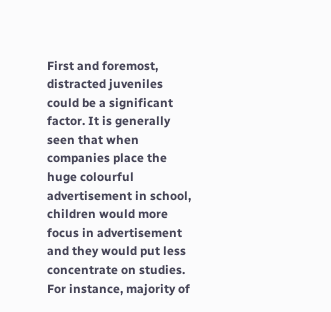First and foremost, distracted juveniles could be a significant factor. It is generally seen that when companies place the huge colourful advertisement in school, children would more focus in advertisement and they would put less concentrate on studies. For instance, majority of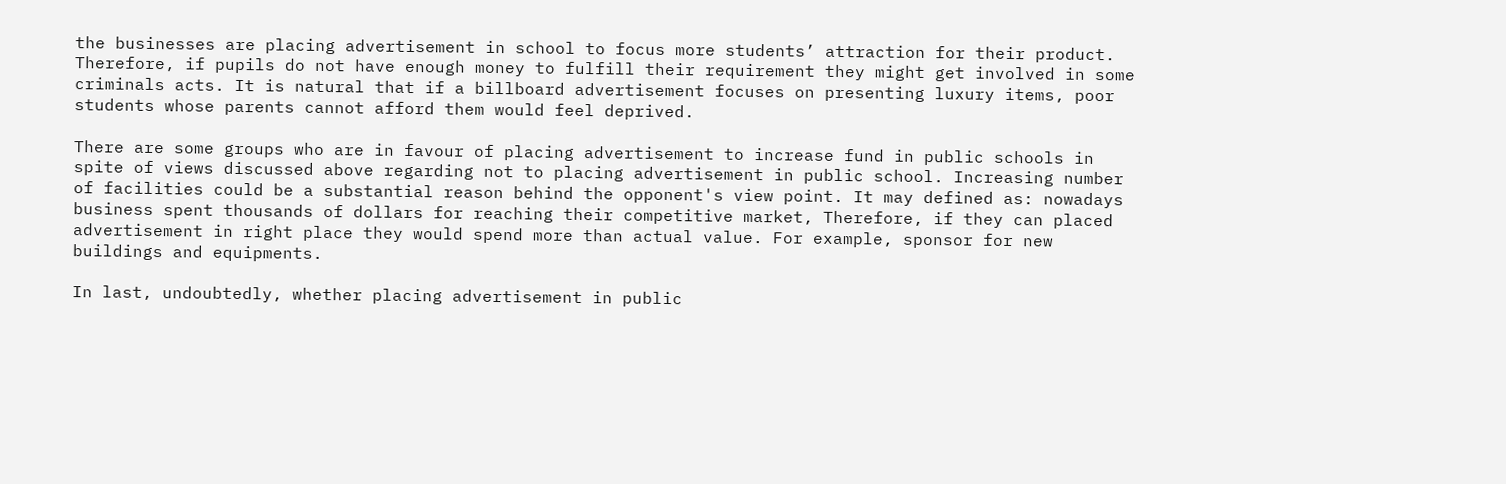the businesses are placing advertisement in school to focus more students’ attraction for their product. Therefore, if pupils do not have enough money to fulfill their requirement they might get involved in some criminals acts. It is natural that if a billboard advertisement focuses on presenting luxury items, poor students whose parents cannot afford them would feel deprived.

There are some groups who are in favour of placing advertisement to increase fund in public schools in spite of views discussed above regarding not to placing advertisement in public school. Increasing number of facilities could be a substantial reason behind the opponent's view point. It may defined as: nowadays business spent thousands of dollars for reaching their competitive market, Therefore, if they can placed advertisement in right place they would spend more than actual value. For example, sponsor for new buildings and equipments.

In last, undoubtedly, whether placing advertisement in public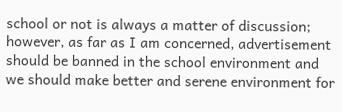school or not is always a matter of discussion; however, as far as I am concerned, advertisement should be banned in the school environment and we should make better and serene environment for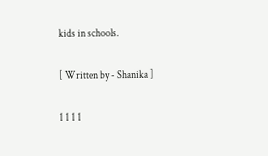kids in schools.

[ Written by - Shanika ]

1 1 1 1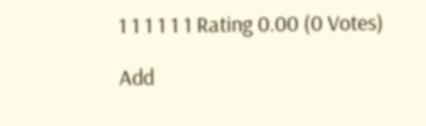1 1 1 1 1 1 Rating 0.00 (0 Votes)

Add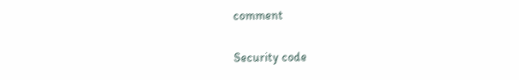comment

Security code